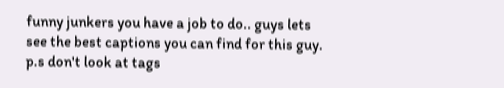funny junkers you have a job to do.. guys lets see the best captions you can find for this guy. p.s don't look at tags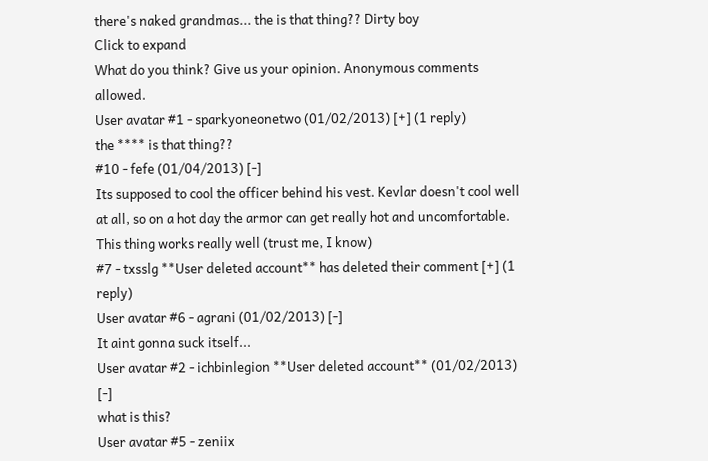there's naked grandmas... the is that thing?? Dirty boy
Click to expand
What do you think? Give us your opinion. Anonymous comments allowed.
User avatar #1 - sparkyoneonetwo (01/02/2013) [+] (1 reply)
the **** is that thing??
#10 - fefe (01/04/2013) [-]
Its supposed to cool the officer behind his vest. Kevlar doesn't cool well at all, so on a hot day the armor can get really hot and uncomfortable. This thing works really well (trust me, I know)
#7 - txsslg **User deleted account** has deleted their comment [+] (1 reply)
User avatar #6 - agrani (01/02/2013) [-]
It aint gonna suck itself...
User avatar #2 - ichbinlegion **User deleted account** (01/02/2013) [-]
what is this?
User avatar #5 - zeniix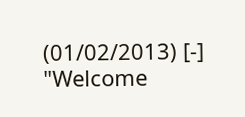(01/02/2013) [-]
"Welcome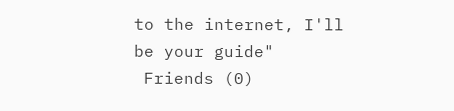to the internet, I'll be your guide"
 Friends (0)